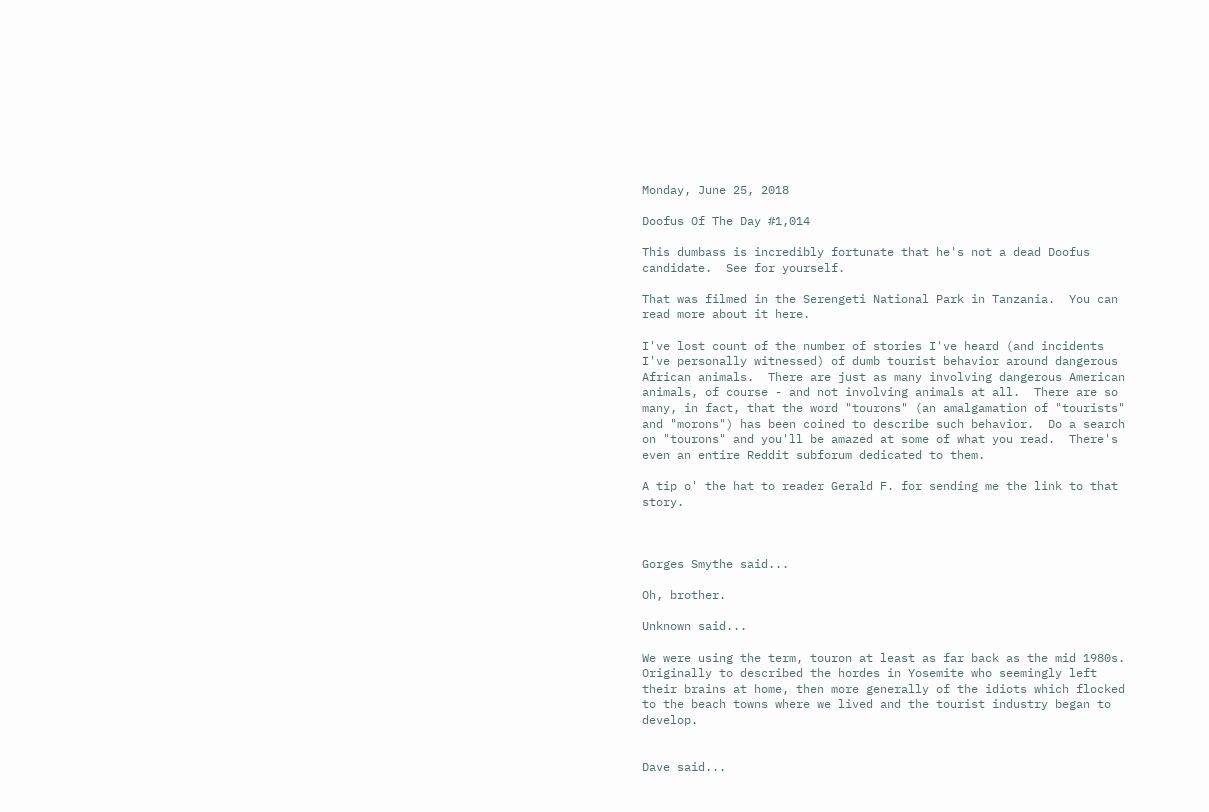Monday, June 25, 2018

Doofus Of The Day #1,014

This dumbass is incredibly fortunate that he's not a dead Doofus candidate.  See for yourself.

That was filmed in the Serengeti National Park in Tanzania.  You can read more about it here.

I've lost count of the number of stories I've heard (and incidents I've personally witnessed) of dumb tourist behavior around dangerous African animals.  There are just as many involving dangerous American animals, of course - and not involving animals at all.  There are so many, in fact, that the word "tourons" (an amalgamation of "tourists" and "morons") has been coined to describe such behavior.  Do a search on "tourons" and you'll be amazed at some of what you read.  There's even an entire Reddit subforum dedicated to them.

A tip o' the hat to reader Gerald F. for sending me the link to that story.



Gorges Smythe said...

Oh, brother.

Unknown said...

We were using the term, touron at least as far back as the mid 1980s. Originally to described the hordes in Yosemite who seemingly left their brains at home, then more generally of the idiots which flocked to the beach towns where we lived and the tourist industry began to develop.


Dave said...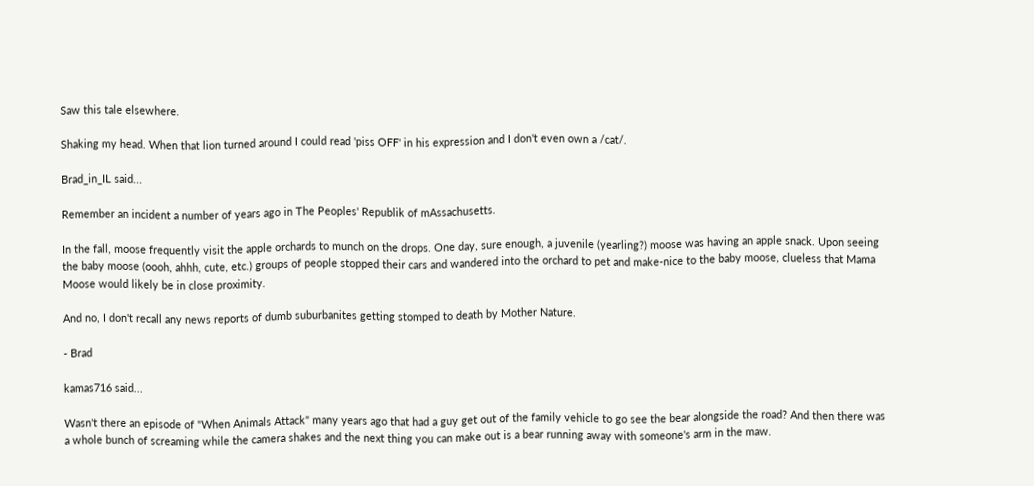Saw this tale elsewhere.

Shaking my head. When that lion turned around I could read 'piss OFF' in his expression and I don't even own a /cat/.

Brad_in_IL said...

Remember an incident a number of years ago in The Peoples' Republik of mAssachusetts.

In the fall, moose frequently visit the apple orchards to munch on the drops. One day, sure enough, a juvenile (yearling?) moose was having an apple snack. Upon seeing the baby moose (oooh, ahhh, cute, etc.) groups of people stopped their cars and wandered into the orchard to pet and make-nice to the baby moose, clueless that Mama Moose would likely be in close proximity.

And no, I don't recall any news reports of dumb suburbanites getting stomped to death by Mother Nature.

- Brad

kamas716 said...

Wasn't there an episode of "When Animals Attack" many years ago that had a guy get out of the family vehicle to go see the bear alongside the road? And then there was a whole bunch of screaming while the camera shakes and the next thing you can make out is a bear running away with someone's arm in the maw.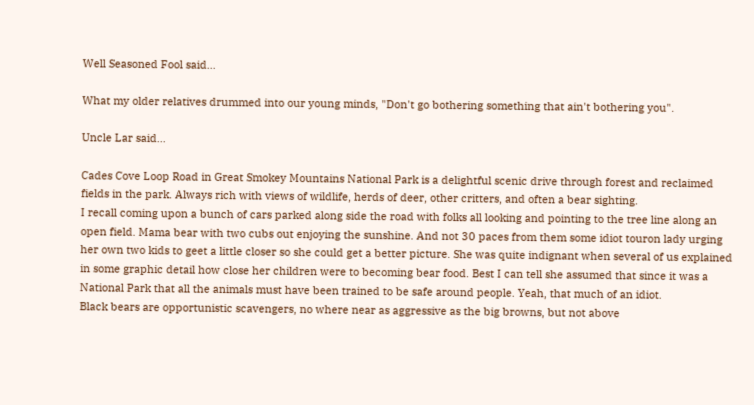Well Seasoned Fool said...

What my older relatives drummed into our young minds, "Don't go bothering something that ain't bothering you".

Uncle Lar said...

Cades Cove Loop Road in Great Smokey Mountains National Park is a delightful scenic drive through forest and reclaimed fields in the park. Always rich with views of wildlife, herds of deer, other critters, and often a bear sighting.
I recall coming upon a bunch of cars parked along side the road with folks all looking and pointing to the tree line along an open field. Mama bear with two cubs out enjoying the sunshine. And not 30 paces from them some idiot touron lady urging her own two kids to geet a little closer so she could get a better picture. She was quite indignant when several of us explained in some graphic detail how close her children were to becoming bear food. Best I can tell she assumed that since it was a National Park that all the animals must have been trained to be safe around people. Yeah, that much of an idiot.
Black bears are opportunistic scavengers, no where near as aggressive as the big browns, but not above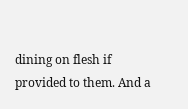dining on flesh if provided to them. And a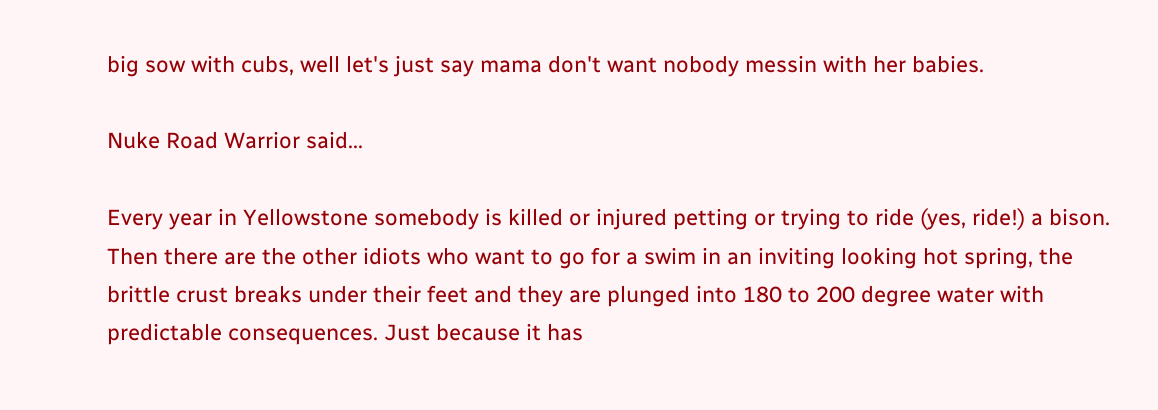big sow with cubs, well let's just say mama don't want nobody messin with her babies.

Nuke Road Warrior said...

Every year in Yellowstone somebody is killed or injured petting or trying to ride (yes, ride!) a bison. Then there are the other idiots who want to go for a swim in an inviting looking hot spring, the brittle crust breaks under their feet and they are plunged into 180 to 200 degree water with predictable consequences. Just because it has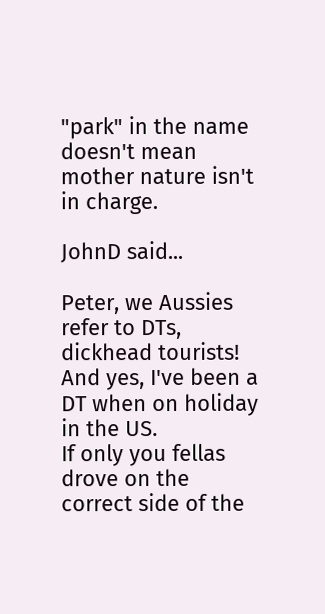"park" in the name doesn't mean mother nature isn't in charge.

JohnD said...

Peter, we Aussies refer to DTs, dickhead tourists! And yes, I've been a DT when on holiday in the US.
If only you fellas drove on the correct side of the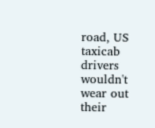road, US taxicab drivers wouldn't wear out their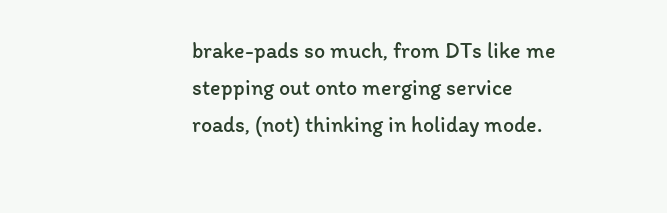brake-pads so much, from DTs like me stepping out onto merging service roads, (not) thinking in holiday mode.